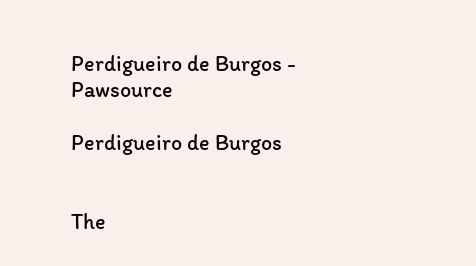Perdigueiro de Burgos - Pawsource

Perdigueiro de Burgos


The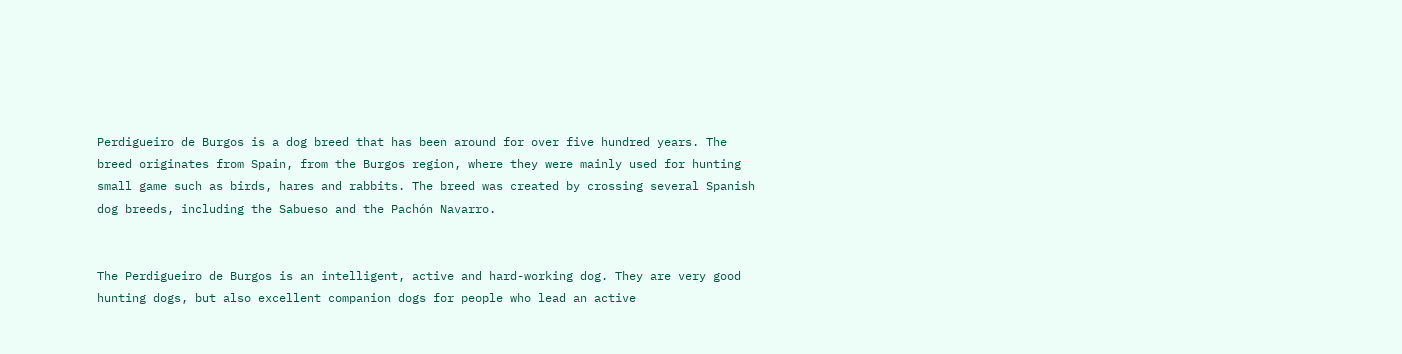Perdigueiro de Burgos is a dog breed that has been around for over five hundred years. The breed originates from Spain, from the Burgos region, where they were mainly used for hunting small game such as birds, hares and rabbits. The breed was created by crossing several Spanish dog breeds, including the Sabueso and the Pachón Navarro.


The Perdigueiro de Burgos is an intelligent, active and hard-working dog. They are very good hunting dogs, but also excellent companion dogs for people who lead an active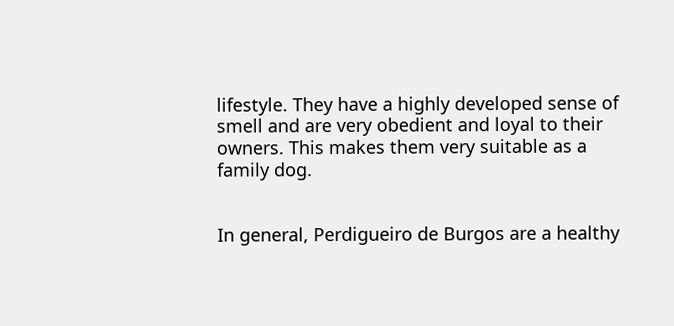lifestyle. They have a highly developed sense of smell and are very obedient and loyal to their owners. This makes them very suitable as a family dog.


In general, Perdigueiro de Burgos are a healthy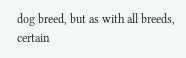dog breed, but as with all breeds, certain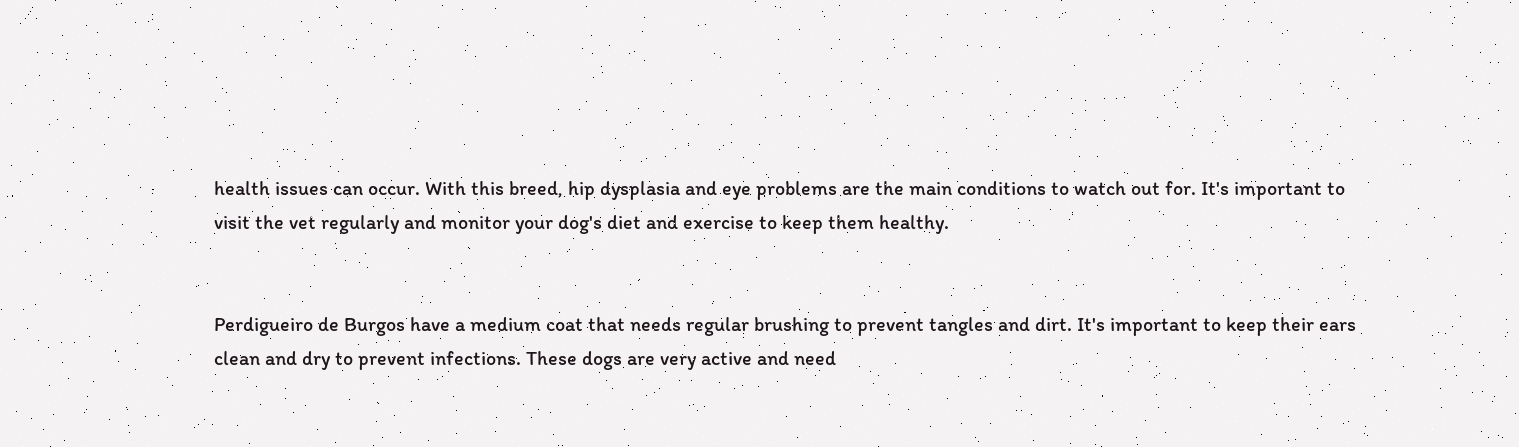health issues can occur. With this breed, hip dysplasia and eye problems are the main conditions to watch out for. It's important to visit the vet regularly and monitor your dog's diet and exercise to keep them healthy.


Perdigueiro de Burgos have a medium coat that needs regular brushing to prevent tangles and dirt. It's important to keep their ears clean and dry to prevent infections. These dogs are very active and need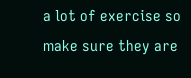a lot of exercise so make sure they are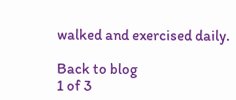walked and exercised daily.

Back to blog
1 of 3